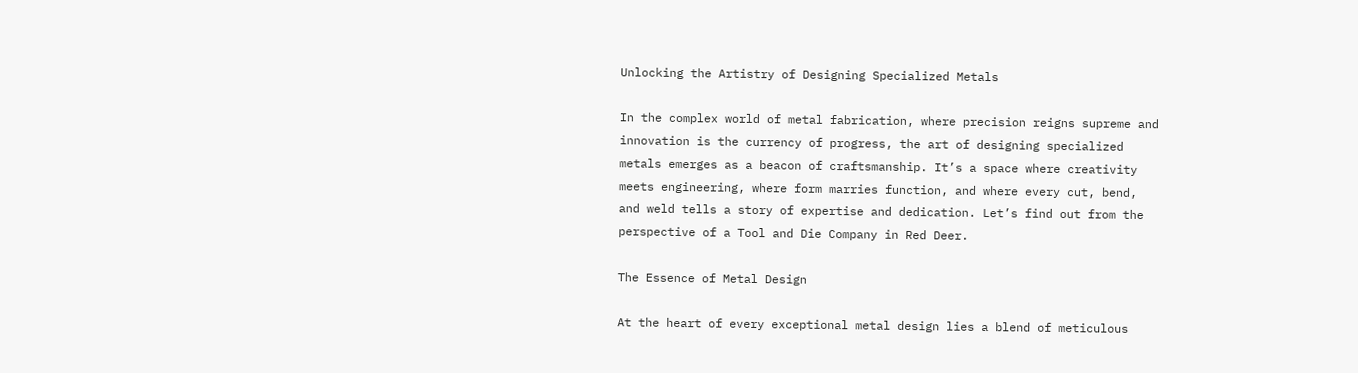Unlocking the Artistry of Designing Specialized Metals

In the complex world of metal fabrication, where precision reigns supreme and innovation is the currency of progress, the art of designing specialized metals emerges as a beacon of craftsmanship. It’s a space where creativity meets engineering, where form marries function, and where every cut, bend, and weld tells a story of expertise and dedication. Let’s find out from the perspective of a Tool and Die Company in Red Deer.

The Essence of Metal Design

At the heart of every exceptional metal design lies a blend of meticulous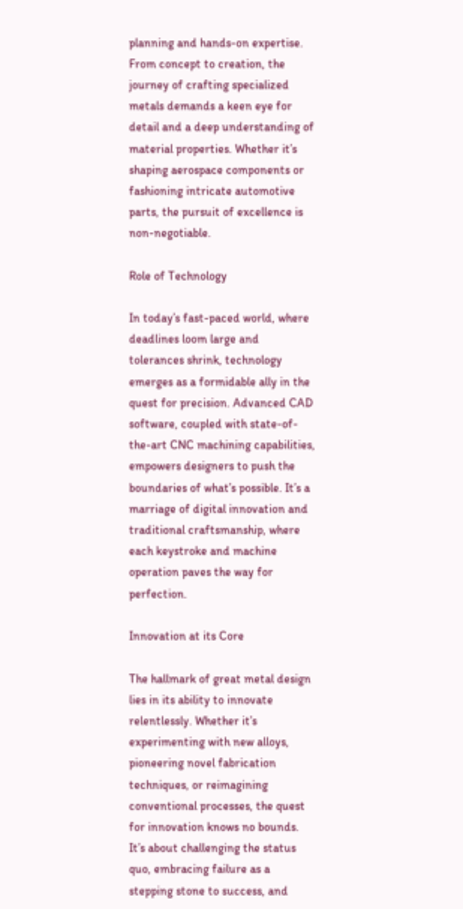planning and hands-on expertise. From concept to creation, the journey of crafting specialized metals demands a keen eye for detail and a deep understanding of material properties. Whether it’s shaping aerospace components or fashioning intricate automotive parts, the pursuit of excellence is non-negotiable.

Role of Technology

In today’s fast-paced world, where deadlines loom large and tolerances shrink, technology emerges as a formidable ally in the quest for precision. Advanced CAD software, coupled with state-of-the-art CNC machining capabilities, empowers designers to push the boundaries of what’s possible. It’s a marriage of digital innovation and traditional craftsmanship, where each keystroke and machine operation paves the way for perfection.

Innovation at its Core

The hallmark of great metal design lies in its ability to innovate relentlessly. Whether it’s experimenting with new alloys, pioneering novel fabrication techniques, or reimagining conventional processes, the quest for innovation knows no bounds. It’s about challenging the status quo, embracing failure as a stepping stone to success, and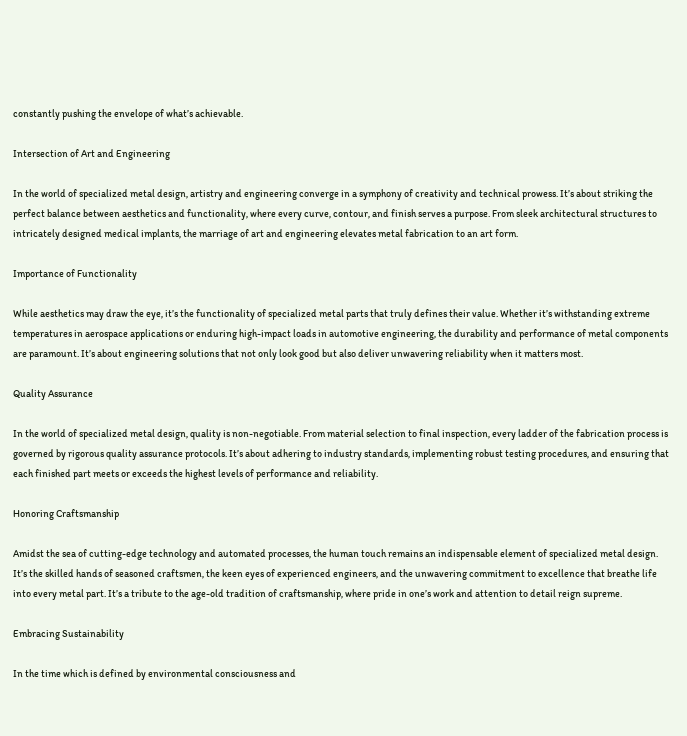constantly pushing the envelope of what’s achievable.

Intersection of Art and Engineering

In the world of specialized metal design, artistry and engineering converge in a symphony of creativity and technical prowess. It’s about striking the perfect balance between aesthetics and functionality, where every curve, contour, and finish serves a purpose. From sleek architectural structures to intricately designed medical implants, the marriage of art and engineering elevates metal fabrication to an art form.

Importance of Functionality

While aesthetics may draw the eye, it’s the functionality of specialized metal parts that truly defines their value. Whether it’s withstanding extreme temperatures in aerospace applications or enduring high-impact loads in automotive engineering, the durability and performance of metal components are paramount. It’s about engineering solutions that not only look good but also deliver unwavering reliability when it matters most.

Quality Assurance

In the world of specialized metal design, quality is non-negotiable. From material selection to final inspection, every ladder of the fabrication process is governed by rigorous quality assurance protocols. It’s about adhering to industry standards, implementing robust testing procedures, and ensuring that each finished part meets or exceeds the highest levels of performance and reliability.

Honoring Craftsmanship

Amidst the sea of cutting-edge technology and automated processes, the human touch remains an indispensable element of specialized metal design. It’s the skilled hands of seasoned craftsmen, the keen eyes of experienced engineers, and the unwavering commitment to excellence that breathe life into every metal part. It’s a tribute to the age-old tradition of craftsmanship, where pride in one’s work and attention to detail reign supreme.

Embracing Sustainability

In the time which is defined by environmental consciousness and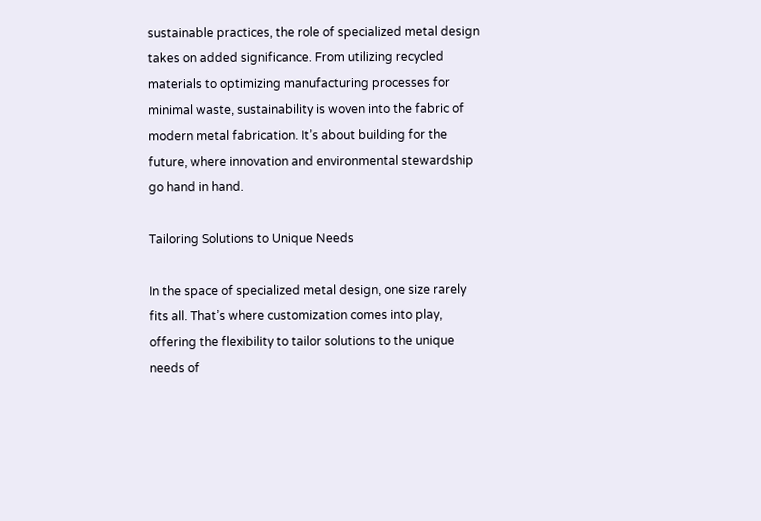sustainable practices, the role of specialized metal design takes on added significance. From utilizing recycled materials to optimizing manufacturing processes for minimal waste, sustainability is woven into the fabric of modern metal fabrication. It’s about building for the future, where innovation and environmental stewardship go hand in hand.

Tailoring Solutions to Unique Needs

In the space of specialized metal design, one size rarely fits all. That’s where customization comes into play, offering the flexibility to tailor solutions to the unique needs of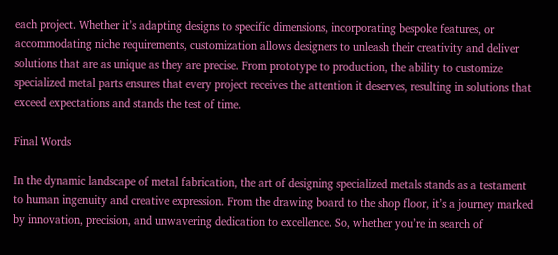each project. Whether it’s adapting designs to specific dimensions, incorporating bespoke features, or accommodating niche requirements, customization allows designers to unleash their creativity and deliver solutions that are as unique as they are precise. From prototype to production, the ability to customize specialized metal parts ensures that every project receives the attention it deserves, resulting in solutions that exceed expectations and stands the test of time.

Final Words

In the dynamic landscape of metal fabrication, the art of designing specialized metals stands as a testament to human ingenuity and creative expression. From the drawing board to the shop floor, it’s a journey marked by innovation, precision, and unwavering dedication to excellence. So, whether you’re in search of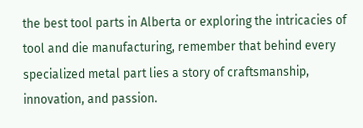the best tool parts in Alberta or exploring the intricacies of tool and die manufacturing, remember that behind every specialized metal part lies a story of craftsmanship, innovation, and passion.